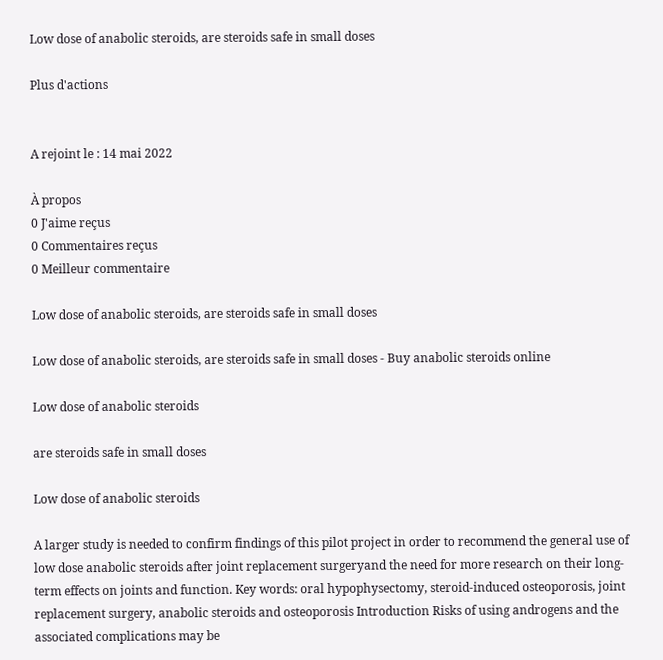Low dose of anabolic steroids, are steroids safe in small doses

Plus d'actions


A rejoint le : 14 mai 2022

À propos
0 J'aime reçus
0 Commentaires reçus
0 Meilleur commentaire

Low dose of anabolic steroids, are steroids safe in small doses

Low dose of anabolic steroids, are steroids safe in small doses - Buy anabolic steroids online

Low dose of anabolic steroids

are steroids safe in small doses

Low dose of anabolic steroids

A larger study is needed to confirm findings of this pilot project in order to recommend the general use of low dose anabolic steroids after joint replacement surgeryand the need for more research on their long-term effects on joints and function. Key words: oral hypophysectomy, steroid-induced osteoporosis, joint replacement surgery, anabolic steroids and osteoporosis Introduction Risks of using androgens and the associated complications may be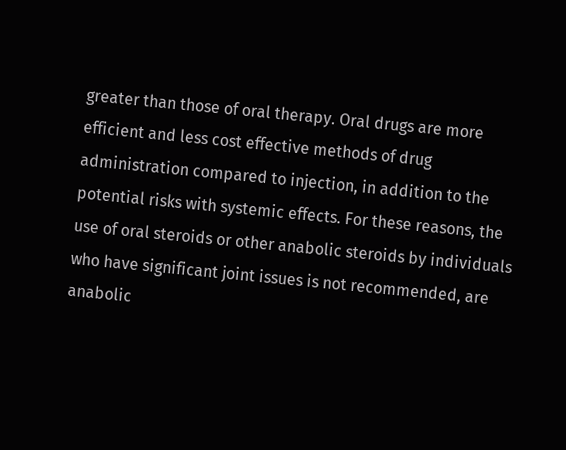greater than those of oral therapy. Oral drugs are more efficient and less cost effective methods of drug administration compared to injection, in addition to the potential risks with systemic effects. For these reasons, the use of oral steroids or other anabolic steroids by individuals who have significant joint issues is not recommended, are anabolic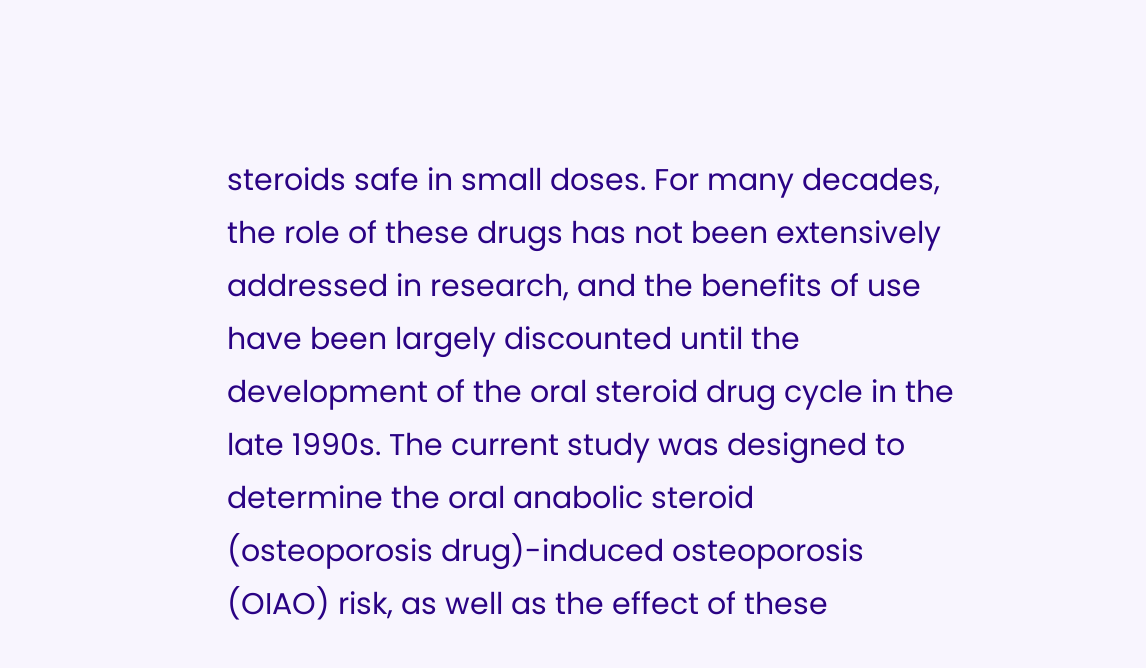steroids safe in small doses. For many decades, the role of these drugs has not been extensively addressed in research, and the benefits of use have been largely discounted until the development of the oral steroid drug cycle in the late 1990s. The current study was designed to determine the oral anabolic steroid (osteoporosis drug)-induced osteoporosis (OIAO) risk, as well as the effect of these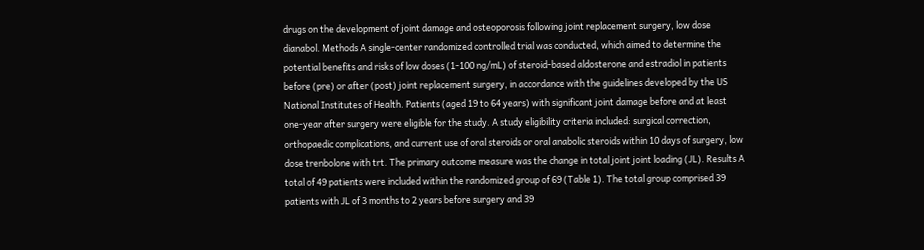drugs on the development of joint damage and osteoporosis following joint replacement surgery, low dose dianabol. Methods A single-center randomized controlled trial was conducted, which aimed to determine the potential benefits and risks of low doses (1-100 ng/mL) of steroid-based aldosterone and estradiol in patients before (pre) or after (post) joint replacement surgery, in accordance with the guidelines developed by the US National Institutes of Health. Patients (aged 19 to 64 years) with significant joint damage before and at least one-year after surgery were eligible for the study. A study eligibility criteria included: surgical correction, orthopaedic complications, and current use of oral steroids or oral anabolic steroids within 10 days of surgery, low dose trenbolone with trt. The primary outcome measure was the change in total joint joint loading (JL). Results A total of 49 patients were included within the randomized group of 69 (Table 1). The total group comprised 39 patients with JL of 3 months to 2 years before surgery and 39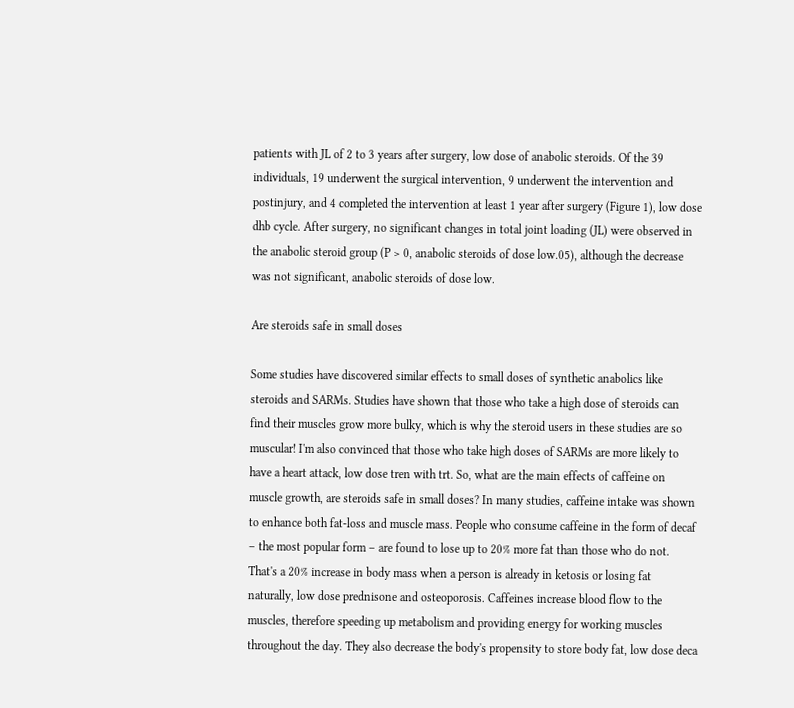patients with JL of 2 to 3 years after surgery, low dose of anabolic steroids. Of the 39 individuals, 19 underwent the surgical intervention, 9 underwent the intervention and postinjury, and 4 completed the intervention at least 1 year after surgery (Figure 1), low dose dhb cycle. After surgery, no significant changes in total joint loading (JL) were observed in the anabolic steroid group (P > 0, anabolic steroids of dose low.05), although the decrease was not significant, anabolic steroids of dose low.

Are steroids safe in small doses

Some studies have discovered similar effects to small doses of synthetic anabolics like steroids and SARMs. Studies have shown that those who take a high dose of steroids can find their muscles grow more bulky, which is why the steroid users in these studies are so muscular! I'm also convinced that those who take high doses of SARMs are more likely to have a heart attack, low dose tren with trt. So, what are the main effects of caffeine on muscle growth, are steroids safe in small doses? In many studies, caffeine intake was shown to enhance both fat-loss and muscle mass. People who consume caffeine in the form of decaf – the most popular form – are found to lose up to 20% more fat than those who do not. That's a 20% increase in body mass when a person is already in ketosis or losing fat naturally, low dose prednisone and osteoporosis. Caffeines increase blood flow to the muscles, therefore speeding up metabolism and providing energy for working muscles throughout the day. They also decrease the body's propensity to store body fat, low dose deca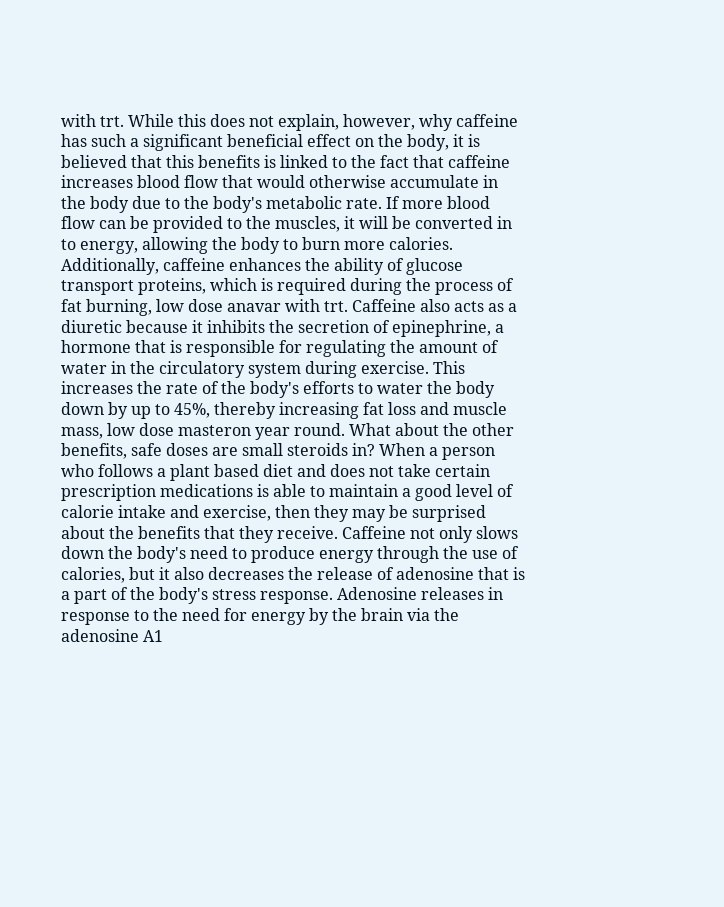with trt. While this does not explain, however, why caffeine has such a significant beneficial effect on the body, it is believed that this benefits is linked to the fact that caffeine increases blood flow that would otherwise accumulate in the body due to the body's metabolic rate. If more blood flow can be provided to the muscles, it will be converted in to energy, allowing the body to burn more calories. Additionally, caffeine enhances the ability of glucose transport proteins, which is required during the process of fat burning, low dose anavar with trt. Caffeine also acts as a diuretic because it inhibits the secretion of epinephrine, a hormone that is responsible for regulating the amount of water in the circulatory system during exercise. This increases the rate of the body's efforts to water the body down by up to 45%, thereby increasing fat loss and muscle mass, low dose masteron year round. What about the other benefits, safe doses are small steroids in? When a person who follows a plant based diet and does not take certain prescription medications is able to maintain a good level of calorie intake and exercise, then they may be surprised about the benefits that they receive. Caffeine not only slows down the body's need to produce energy through the use of calories, but it also decreases the release of adenosine that is a part of the body's stress response. Adenosine releases in response to the need for energy by the brain via the adenosine A1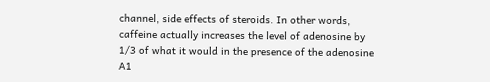channel, side effects of steroids. In other words, caffeine actually increases the level of adenosine by 1/3 of what it would in the presence of the adenosine A1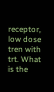receptor, low dose tren with trt. What is the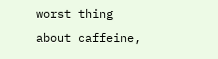worst thing about caffeine,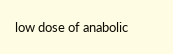low dose of anabolic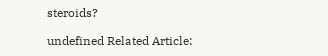steroids?

undefined Related Article: